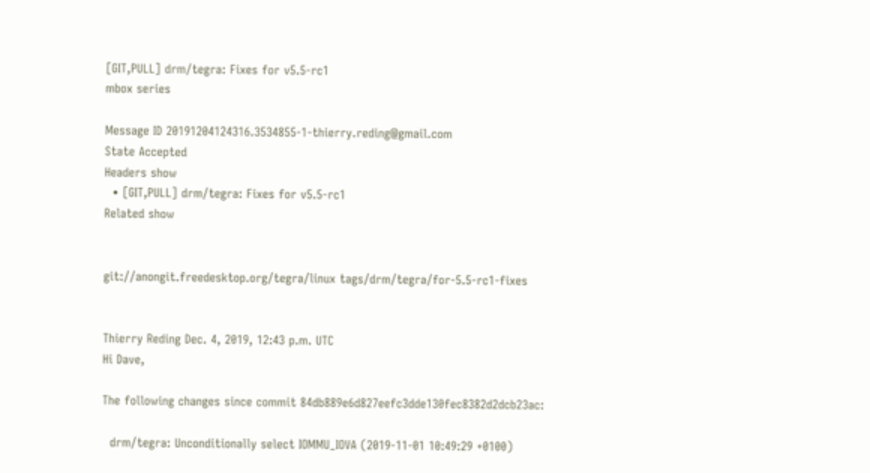[GIT,PULL] drm/tegra: Fixes for v5.5-rc1
mbox series

Message ID 20191204124316.3534855-1-thierry.reding@gmail.com
State Accepted
Headers show
  • [GIT,PULL] drm/tegra: Fixes for v5.5-rc1
Related show


git://anongit.freedesktop.org/tegra/linux tags/drm/tegra/for-5.5-rc1-fixes


Thierry Reding Dec. 4, 2019, 12:43 p.m. UTC
Hi Dave,

The following changes since commit 84db889e6d827eefc3dde130fec8382d2dcb23ac:

  drm/tegra: Unconditionally select IOMMU_IOVA (2019-11-01 10:49:29 +0100)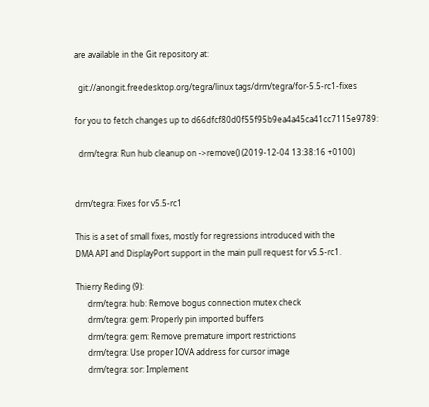are available in the Git repository at:

  git://anongit.freedesktop.org/tegra/linux tags/drm/tegra/for-5.5-rc1-fixes

for you to fetch changes up to d66dfcf80d0f55f95b9ea4a45ca41cc7115e9789:

  drm/tegra: Run hub cleanup on ->remove() (2019-12-04 13:38:16 +0100)


drm/tegra: Fixes for v5.5-rc1

This is a set of small fixes, mostly for regressions introduced with the
DMA API and DisplayPort support in the main pull request for v5.5-rc1.

Thierry Reding (9):
      drm/tegra: hub: Remove bogus connection mutex check
      drm/tegra: gem: Properly pin imported buffers
      drm/tegra: gem: Remove premature import restrictions
      drm/tegra: Use proper IOVA address for cursor image
      drm/tegra: sor: Implement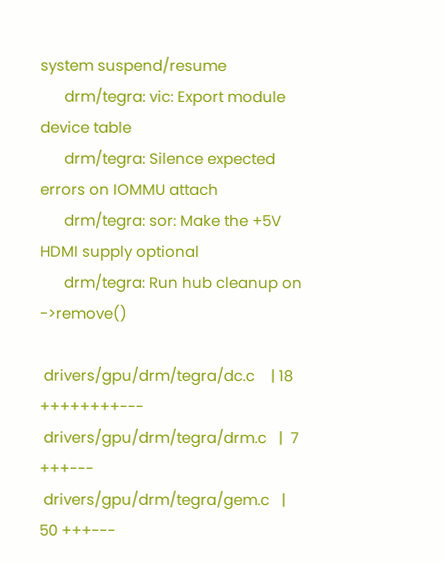system suspend/resume
      drm/tegra: vic: Export module device table
      drm/tegra: Silence expected errors on IOMMU attach
      drm/tegra: sor: Make the +5V HDMI supply optional
      drm/tegra: Run hub cleanup on ->remove()

 drivers/gpu/drm/tegra/dc.c    | 18 ++++++++---
 drivers/gpu/drm/tegra/drm.c   |  7 +++---
 drivers/gpu/drm/tegra/gem.c   | 50 +++---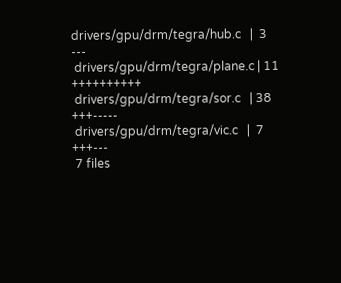drivers/gpu/drm/tegra/hub.c   |  3 ---
 drivers/gpu/drm/tegra/plane.c | 11 ++++++++++
 drivers/gpu/drm/tegra/sor.c   | 38 +++-----
 drivers/gpu/drm/tegra/vic.c   |  7 +++---
 7 files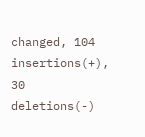changed, 104 insertions(+), 30 deletions(-)